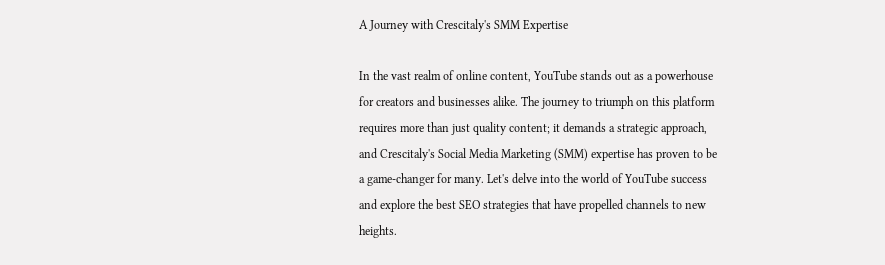A Journey with Crescitaly's SMM Expertise

In the vast realm of online content, YouTube stands out as a powerhouse for creators and businesses alike. The journey to triumph on this platform requires more than just quality content; it demands a strategic approach, and Crescitaly's Social Media Marketing (SMM) expertise has proven to be a game-changer for many. Let's delve into the world of YouTube success and explore the best SEO strategies that have propelled channels to new heights.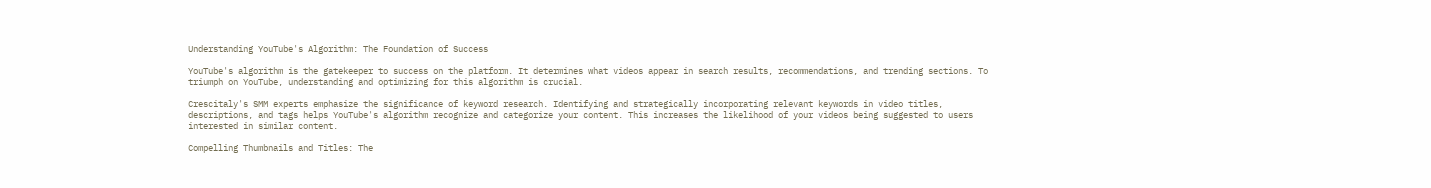Understanding YouTube's Algorithm: The Foundation of Success

YouTube's algorithm is the gatekeeper to success on the platform. It determines what videos appear in search results, recommendations, and trending sections. To triumph on YouTube, understanding and optimizing for this algorithm is crucial.

Crescitaly's SMM experts emphasize the significance of keyword research. Identifying and strategically incorporating relevant keywords in video titles, descriptions, and tags helps YouTube's algorithm recognize and categorize your content. This increases the likelihood of your videos being suggested to users interested in similar content.

Compelling Thumbnails and Titles: The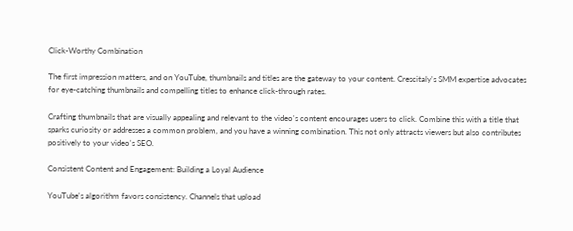Click-Worthy Combination

The first impression matters, and on YouTube, thumbnails and titles are the gateway to your content. Crescitaly's SMM expertise advocates for eye-catching thumbnails and compelling titles to enhance click-through rates.

Crafting thumbnails that are visually appealing and relevant to the video's content encourages users to click. Combine this with a title that sparks curiosity or addresses a common problem, and you have a winning combination. This not only attracts viewers but also contributes positively to your video's SEO.

Consistent Content and Engagement: Building a Loyal Audience

YouTube's algorithm favors consistency. Channels that upload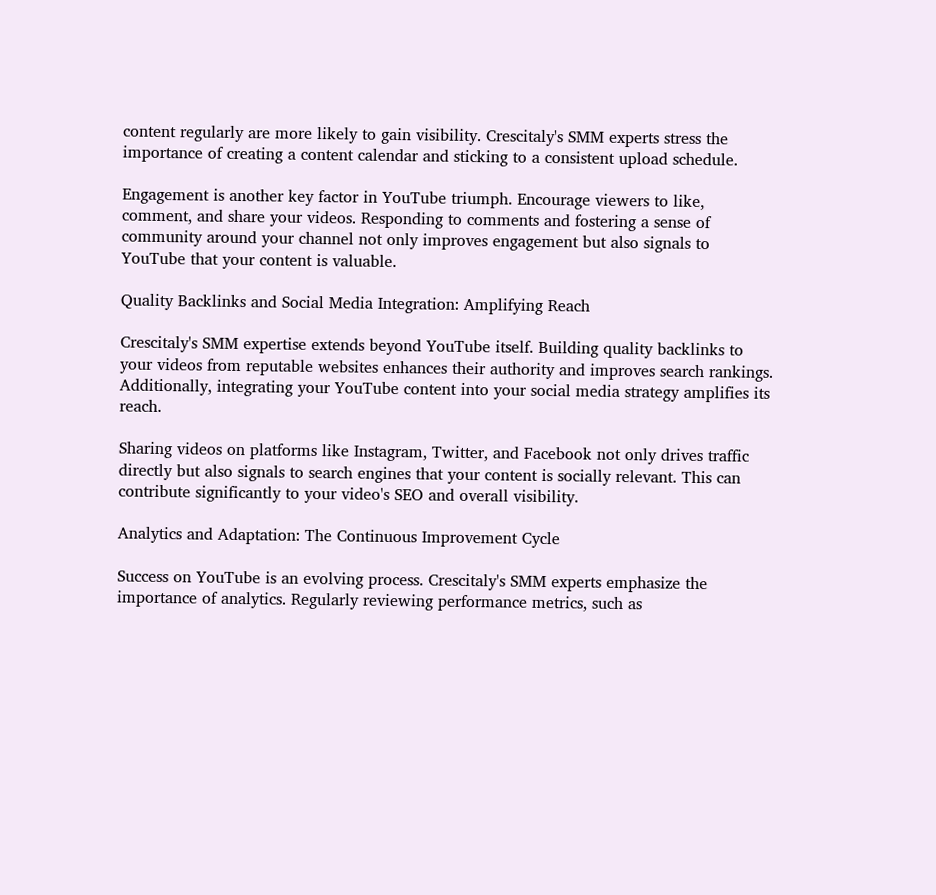content regularly are more likely to gain visibility. Crescitaly's SMM experts stress the importance of creating a content calendar and sticking to a consistent upload schedule.

Engagement is another key factor in YouTube triumph. Encourage viewers to like, comment, and share your videos. Responding to comments and fostering a sense of community around your channel not only improves engagement but also signals to YouTube that your content is valuable.

Quality Backlinks and Social Media Integration: Amplifying Reach

Crescitaly's SMM expertise extends beyond YouTube itself. Building quality backlinks to your videos from reputable websites enhances their authority and improves search rankings. Additionally, integrating your YouTube content into your social media strategy amplifies its reach.

Sharing videos on platforms like Instagram, Twitter, and Facebook not only drives traffic directly but also signals to search engines that your content is socially relevant. This can contribute significantly to your video's SEO and overall visibility.

Analytics and Adaptation: The Continuous Improvement Cycle

Success on YouTube is an evolving process. Crescitaly's SMM experts emphasize the importance of analytics. Regularly reviewing performance metrics, such as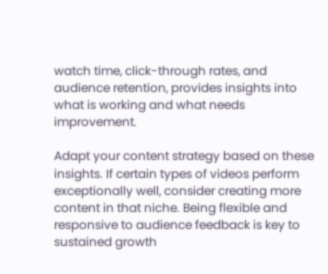watch time, click-through rates, and audience retention, provides insights into what is working and what needs improvement.

Adapt your content strategy based on these insights. If certain types of videos perform exceptionally well, consider creating more content in that niche. Being flexible and responsive to audience feedback is key to sustained growth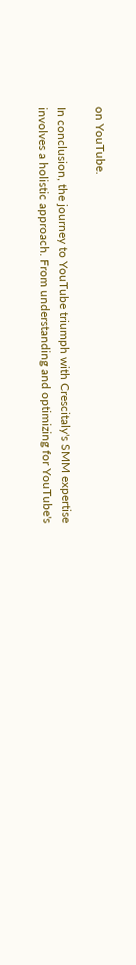on YouTube.

In conclusion, the journey to YouTube triumph with Crescitaly's SMM expertise involves a holistic approach. From understanding and optimizing for YouTube's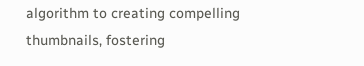algorithm to creating compelling thumbnails, fostering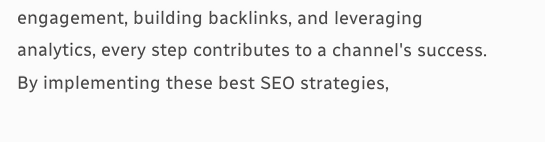engagement, building backlinks, and leveraging analytics, every step contributes to a channel's success. By implementing these best SEO strategies,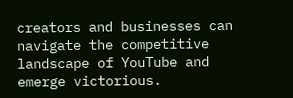creators and businesses can navigate the competitive landscape of YouTube and emerge victorious.